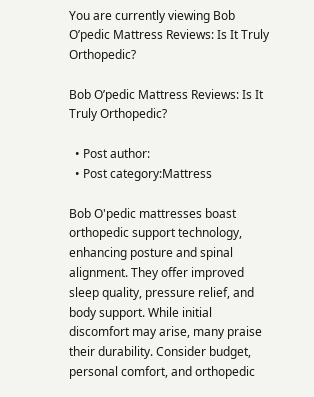You are currently viewing Bob O’pedic Mattress Reviews: Is It Truly Orthopedic?

Bob O’pedic Mattress Reviews: Is It Truly Orthopedic?

  • Post author:
  • Post category:Mattress

Bob O'pedic mattresses boast orthopedic support technology, enhancing posture and spinal alignment. They offer improved sleep quality, pressure relief, and body support. While initial discomfort may arise, many praise their durability. Consider budget, personal comfort, and orthopedic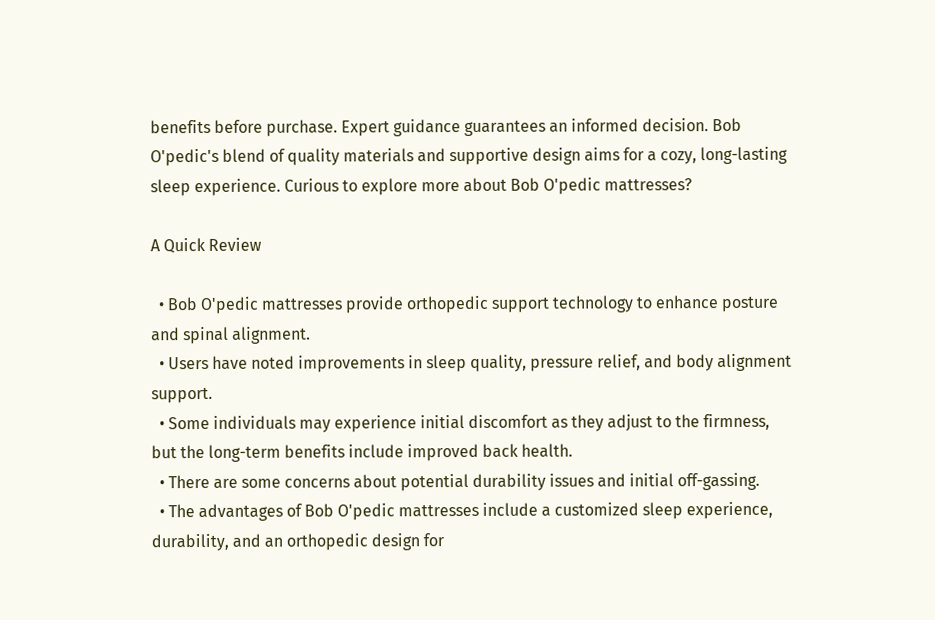benefits before purchase. Expert guidance guarantees an informed decision. Bob O'pedic's blend of quality materials and supportive design aims for a cozy, long-lasting sleep experience. Curious to explore more about Bob O'pedic mattresses?

A Quick Review

  • Bob O'pedic mattresses provide orthopedic support technology to enhance posture and spinal alignment.
  • Users have noted improvements in sleep quality, pressure relief, and body alignment support.
  • Some individuals may experience initial discomfort as they adjust to the firmness, but the long-term benefits include improved back health.
  • There are some concerns about potential durability issues and initial off-gassing.
  • The advantages of Bob O'pedic mattresses include a customized sleep experience, durability, and an orthopedic design for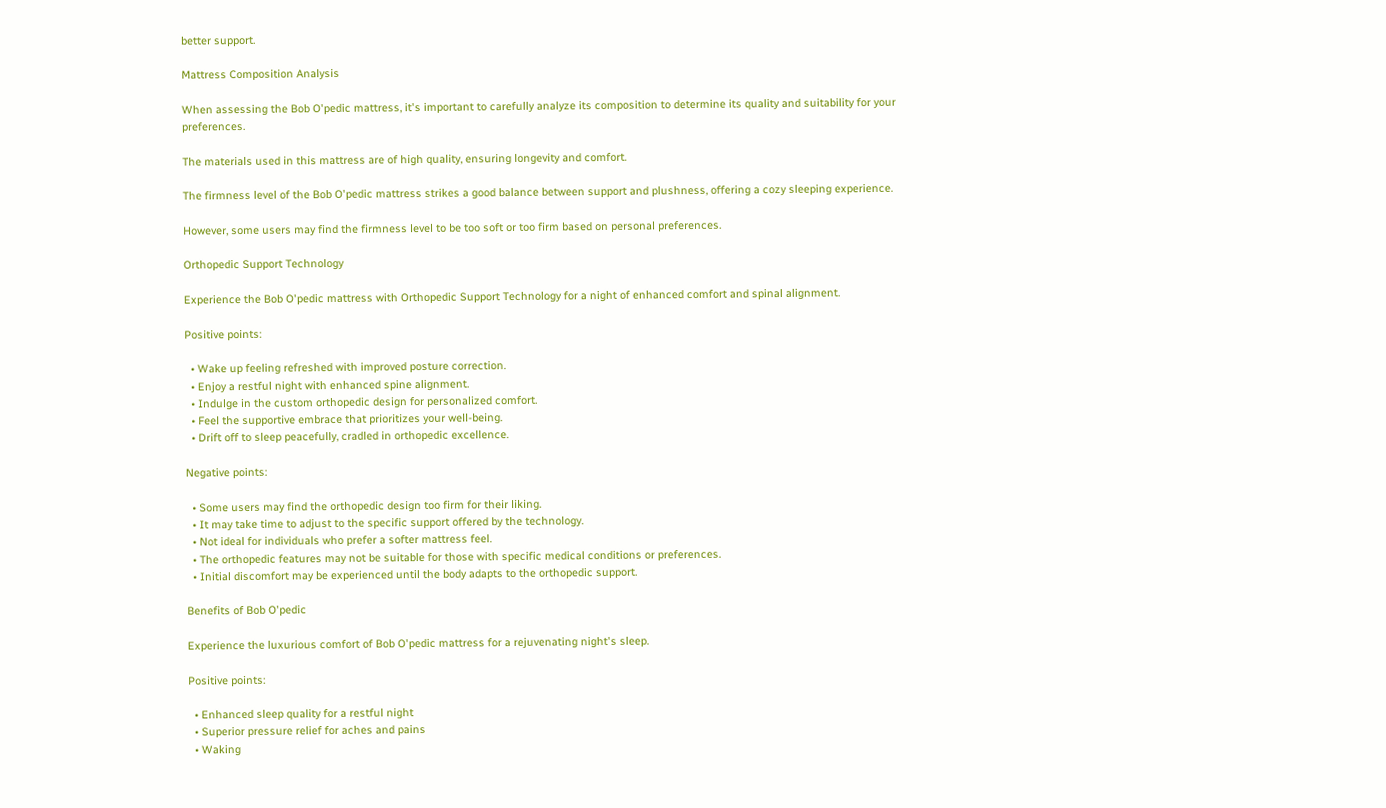better support.

Mattress Composition Analysis

When assessing the Bob O'pedic mattress, it's important to carefully analyze its composition to determine its quality and suitability for your preferences.

The materials used in this mattress are of high quality, ensuring longevity and comfort.

The firmness level of the Bob O'pedic mattress strikes a good balance between support and plushness, offering a cozy sleeping experience.

However, some users may find the firmness level to be too soft or too firm based on personal preferences.

Orthopedic Support Technology

Experience the Bob O'pedic mattress with Orthopedic Support Technology for a night of enhanced comfort and spinal alignment.

Positive points:

  • Wake up feeling refreshed with improved posture correction.
  • Enjoy a restful night with enhanced spine alignment.
  • Indulge in the custom orthopedic design for personalized comfort.
  • Feel the supportive embrace that prioritizes your well-being.
  • Drift off to sleep peacefully, cradled in orthopedic excellence.

Negative points:

  • Some users may find the orthopedic design too firm for their liking.
  • It may take time to adjust to the specific support offered by the technology.
  • Not ideal for individuals who prefer a softer mattress feel.
  • The orthopedic features may not be suitable for those with specific medical conditions or preferences.
  • Initial discomfort may be experienced until the body adapts to the orthopedic support.

Benefits of Bob O'pedic

Experience the luxurious comfort of Bob O'pedic mattress for a rejuvenating night's sleep.

Positive points:

  • Enhanced sleep quality for a restful night
  • Superior pressure relief for aches and pains
  • Waking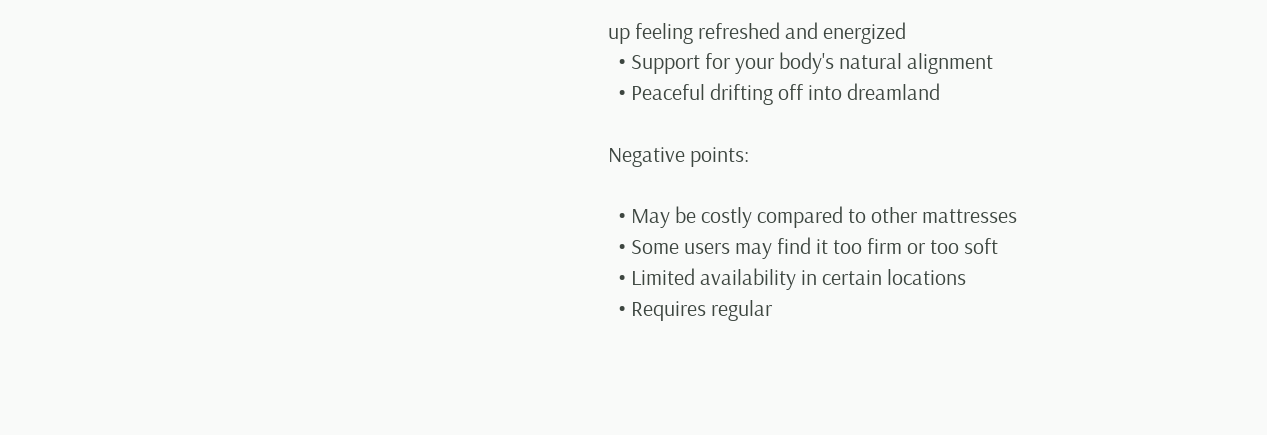up feeling refreshed and energized
  • Support for your body's natural alignment
  • Peaceful drifting off into dreamland

Negative points:

  • May be costly compared to other mattresses
  • Some users may find it too firm or too soft
  • Limited availability in certain locations
  • Requires regular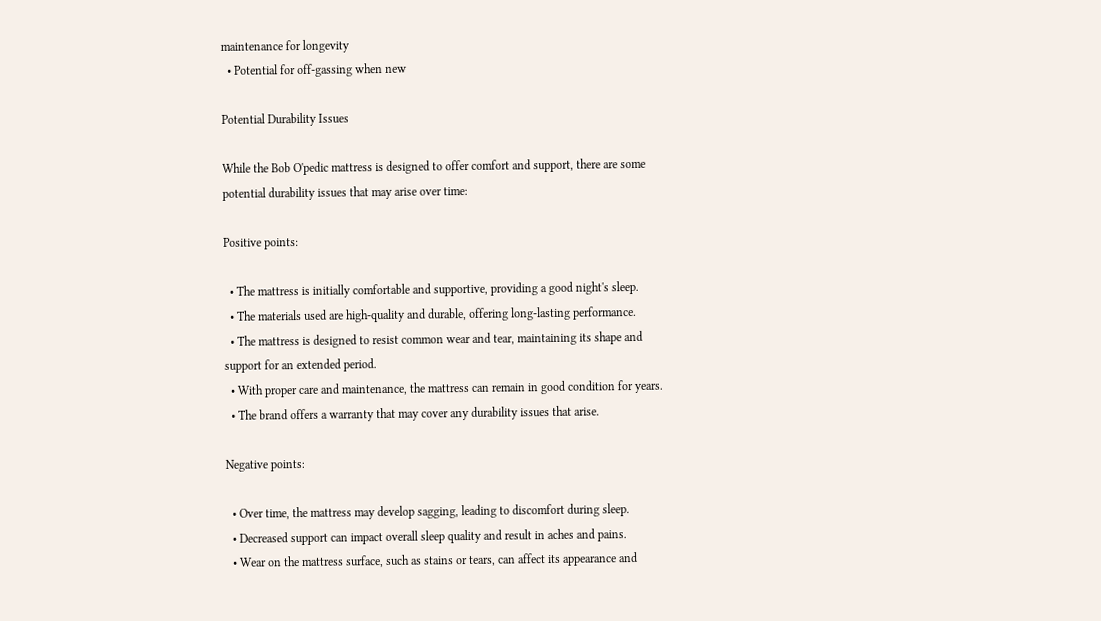maintenance for longevity
  • Potential for off-gassing when new

Potential Durability Issues

While the Bob O'pedic mattress is designed to offer comfort and support, there are some potential durability issues that may arise over time:

Positive points:

  • The mattress is initially comfortable and supportive, providing a good night's sleep.
  • The materials used are high-quality and durable, offering long-lasting performance.
  • The mattress is designed to resist common wear and tear, maintaining its shape and support for an extended period.
  • With proper care and maintenance, the mattress can remain in good condition for years.
  • The brand offers a warranty that may cover any durability issues that arise.

Negative points:

  • Over time, the mattress may develop sagging, leading to discomfort during sleep.
  • Decreased support can impact overall sleep quality and result in aches and pains.
  • Wear on the mattress surface, such as stains or tears, can affect its appearance and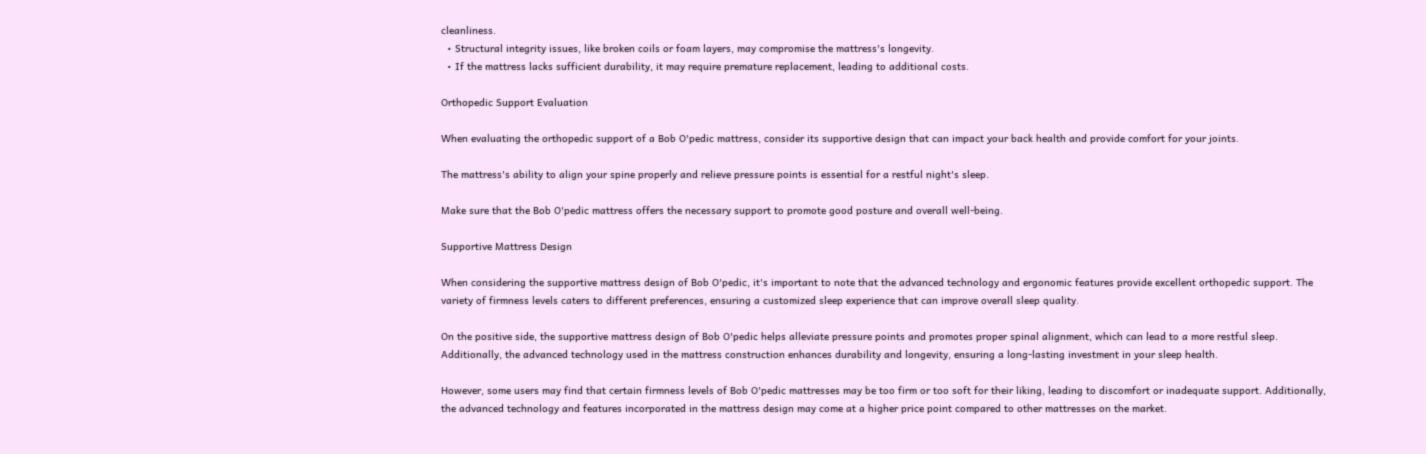cleanliness.
  • Structural integrity issues, like broken coils or foam layers, may compromise the mattress's longevity.
  • If the mattress lacks sufficient durability, it may require premature replacement, leading to additional costs.

Orthopedic Support Evaluation

When evaluating the orthopedic support of a Bob O'pedic mattress, consider its supportive design that can impact your back health and provide comfort for your joints.

The mattress's ability to align your spine properly and relieve pressure points is essential for a restful night's sleep.

Make sure that the Bob O'pedic mattress offers the necessary support to promote good posture and overall well-being.

Supportive Mattress Design

When considering the supportive mattress design of Bob O'pedic, it's important to note that the advanced technology and ergonomic features provide excellent orthopedic support. The variety of firmness levels caters to different preferences, ensuring a customized sleep experience that can improve overall sleep quality.

On the positive side, the supportive mattress design of Bob O'pedic helps alleviate pressure points and promotes proper spinal alignment, which can lead to a more restful sleep. Additionally, the advanced technology used in the mattress construction enhances durability and longevity, ensuring a long-lasting investment in your sleep health.

However, some users may find that certain firmness levels of Bob O'pedic mattresses may be too firm or too soft for their liking, leading to discomfort or inadequate support. Additionally, the advanced technology and features incorporated in the mattress design may come at a higher price point compared to other mattresses on the market.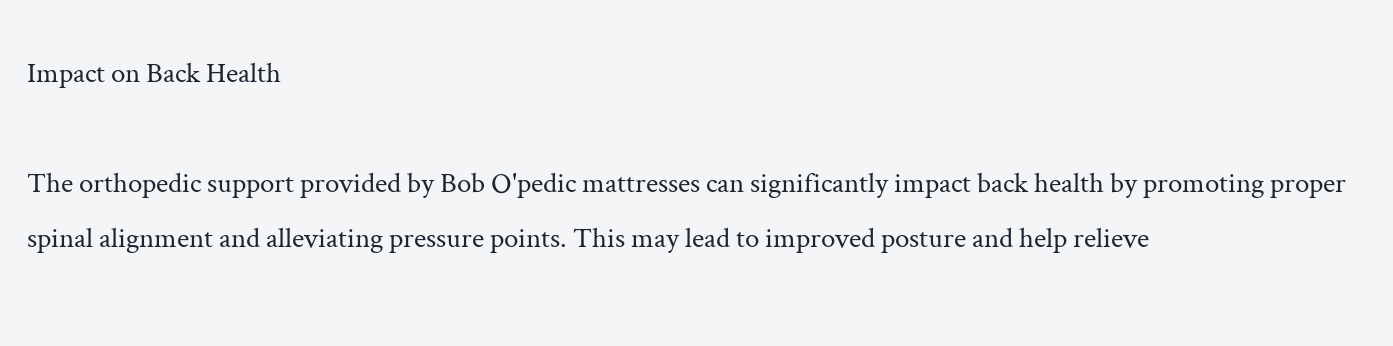Impact on Back Health

The orthopedic support provided by Bob O'pedic mattresses can significantly impact back health by promoting proper spinal alignment and alleviating pressure points. This may lead to improved posture and help relieve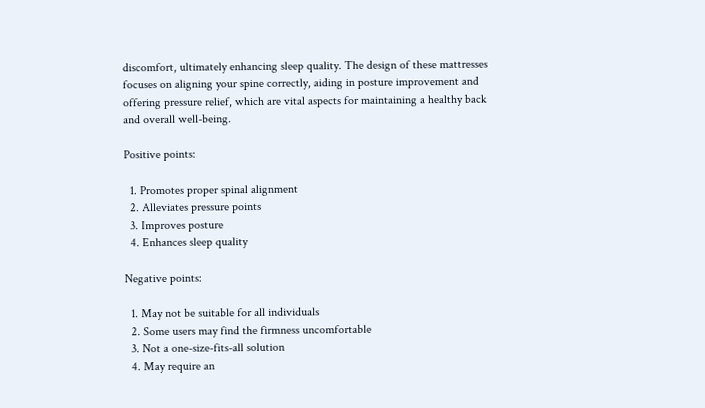discomfort, ultimately enhancing sleep quality. The design of these mattresses focuses on aligning your spine correctly, aiding in posture improvement and offering pressure relief, which are vital aspects for maintaining a healthy back and overall well-being.

Positive points:

  1. Promotes proper spinal alignment
  2. Alleviates pressure points
  3. Improves posture
  4. Enhances sleep quality

Negative points:

  1. May not be suitable for all individuals
  2. Some users may find the firmness uncomfortable
  3. Not a one-size-fits-all solution
  4. May require an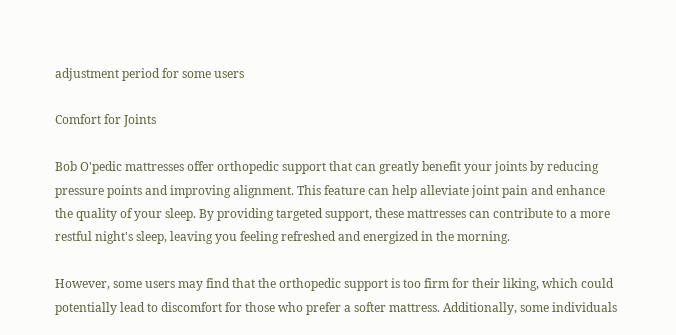adjustment period for some users

Comfort for Joints

Bob O'pedic mattresses offer orthopedic support that can greatly benefit your joints by reducing pressure points and improving alignment. This feature can help alleviate joint pain and enhance the quality of your sleep. By providing targeted support, these mattresses can contribute to a more restful night's sleep, leaving you feeling refreshed and energized in the morning.

However, some users may find that the orthopedic support is too firm for their liking, which could potentially lead to discomfort for those who prefer a softer mattress. Additionally, some individuals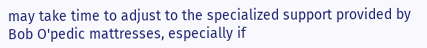may take time to adjust to the specialized support provided by Bob O'pedic mattresses, especially if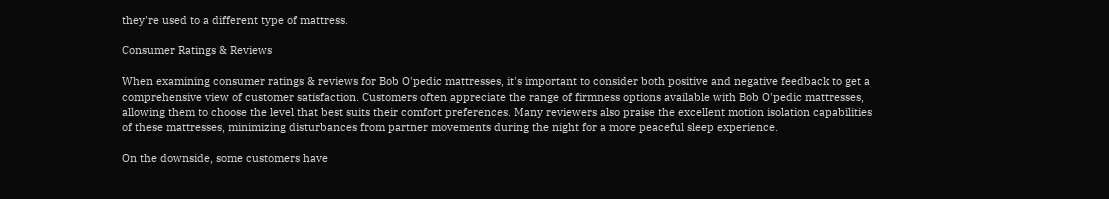they're used to a different type of mattress.

Consumer Ratings & Reviews

When examining consumer ratings & reviews for Bob O'pedic mattresses, it's important to consider both positive and negative feedback to get a comprehensive view of customer satisfaction. Customers often appreciate the range of firmness options available with Bob O'pedic mattresses, allowing them to choose the level that best suits their comfort preferences. Many reviewers also praise the excellent motion isolation capabilities of these mattresses, minimizing disturbances from partner movements during the night for a more peaceful sleep experience.

On the downside, some customers have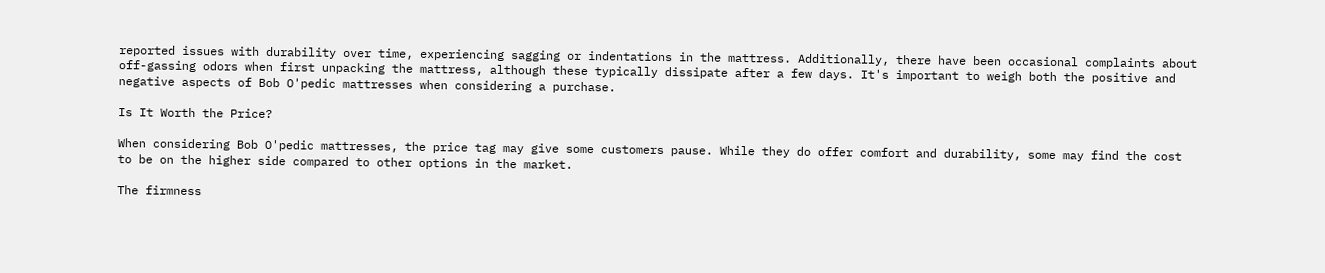reported issues with durability over time, experiencing sagging or indentations in the mattress. Additionally, there have been occasional complaints about off-gassing odors when first unpacking the mattress, although these typically dissipate after a few days. It's important to weigh both the positive and negative aspects of Bob O'pedic mattresses when considering a purchase.

Is It Worth the Price?

When considering Bob O'pedic mattresses, the price tag may give some customers pause. While they do offer comfort and durability, some may find the cost to be on the higher side compared to other options in the market.

The firmness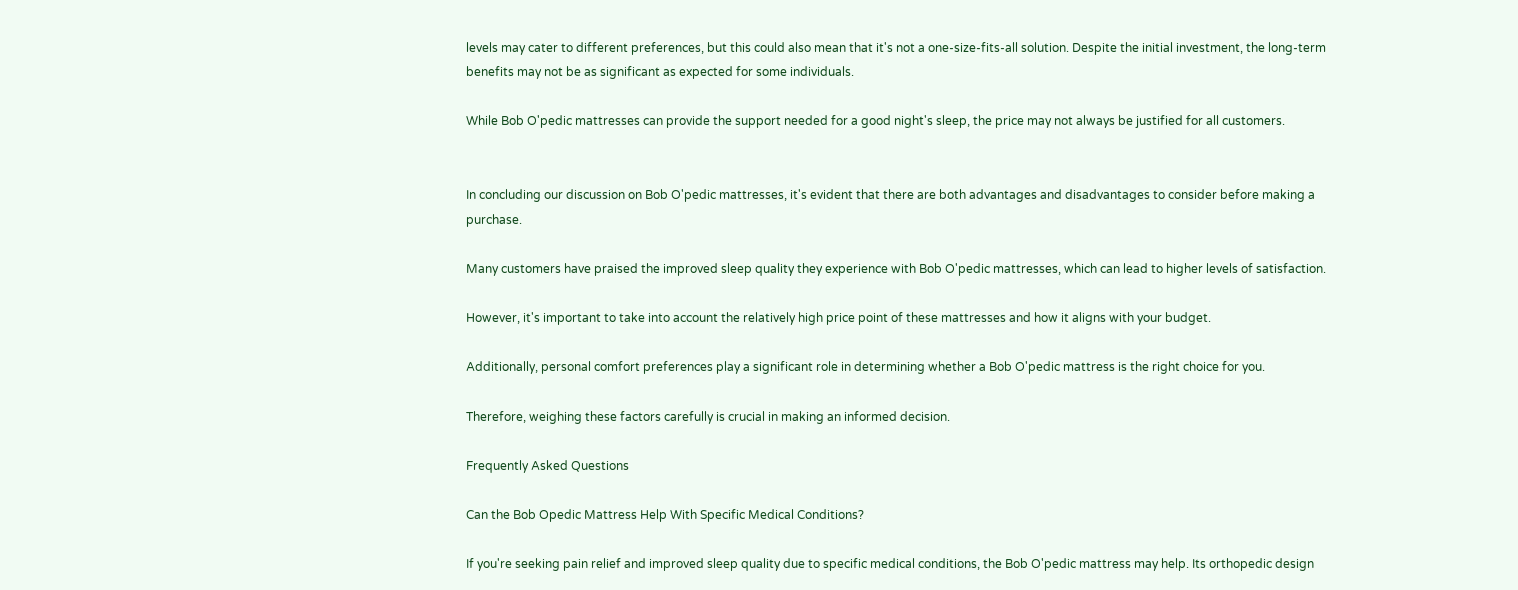levels may cater to different preferences, but this could also mean that it's not a one-size-fits-all solution. Despite the initial investment, the long-term benefits may not be as significant as expected for some individuals.

While Bob O'pedic mattresses can provide the support needed for a good night's sleep, the price may not always be justified for all customers.


In concluding our discussion on Bob O'pedic mattresses, it's evident that there are both advantages and disadvantages to consider before making a purchase.

Many customers have praised the improved sleep quality they experience with Bob O'pedic mattresses, which can lead to higher levels of satisfaction.

However, it's important to take into account the relatively high price point of these mattresses and how it aligns with your budget.

Additionally, personal comfort preferences play a significant role in determining whether a Bob O'pedic mattress is the right choice for you.

Therefore, weighing these factors carefully is crucial in making an informed decision.

Frequently Asked Questions

Can the Bob Opedic Mattress Help With Specific Medical Conditions?

If you're seeking pain relief and improved sleep quality due to specific medical conditions, the Bob O'pedic mattress may help. Its orthopedic design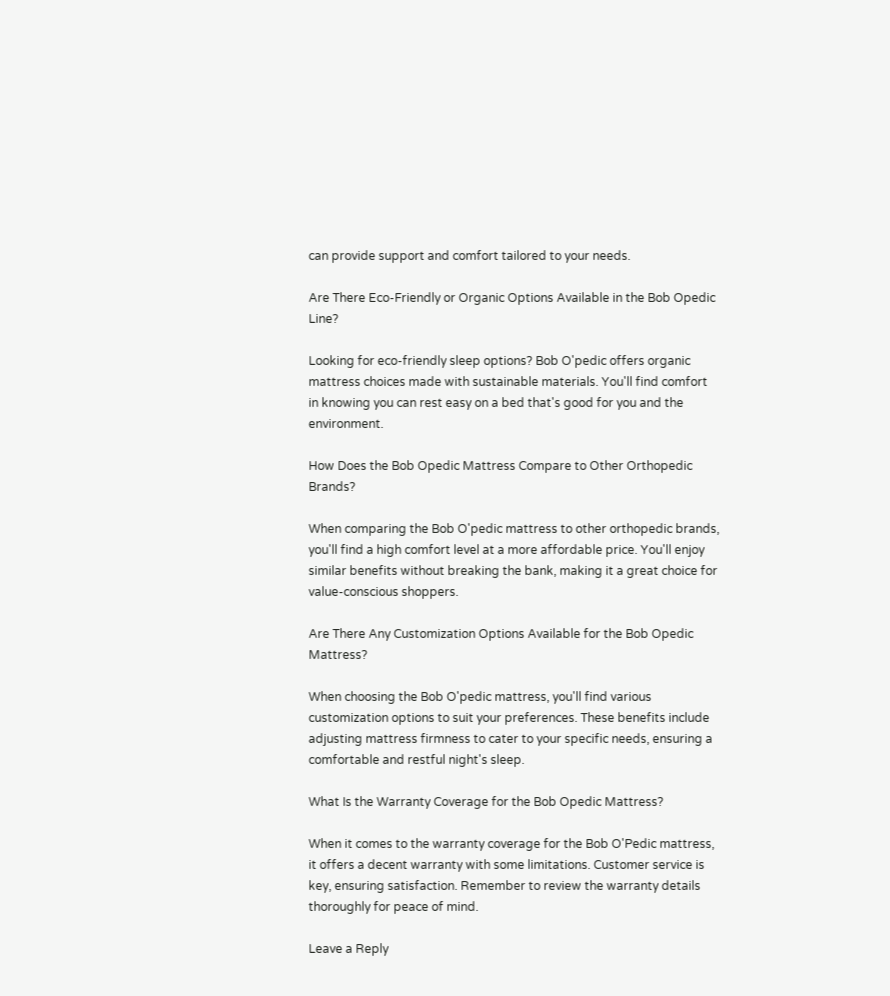can provide support and comfort tailored to your needs.

Are There Eco-Friendly or Organic Options Available in the Bob Opedic Line?

Looking for eco-friendly sleep options? Bob O'pedic offers organic mattress choices made with sustainable materials. You'll find comfort in knowing you can rest easy on a bed that's good for you and the environment.

How Does the Bob Opedic Mattress Compare to Other Orthopedic Brands?

When comparing the Bob O'pedic mattress to other orthopedic brands, you'll find a high comfort level at a more affordable price. You'll enjoy similar benefits without breaking the bank, making it a great choice for value-conscious shoppers.

Are There Any Customization Options Available for the Bob Opedic Mattress?

When choosing the Bob O'pedic mattress, you'll find various customization options to suit your preferences. These benefits include adjusting mattress firmness to cater to your specific needs, ensuring a comfortable and restful night's sleep.

What Is the Warranty Coverage for the Bob Opedic Mattress?

When it comes to the warranty coverage for the Bob O'Pedic mattress, it offers a decent warranty with some limitations. Customer service is key, ensuring satisfaction. Remember to review the warranty details thoroughly for peace of mind.

Leave a Reply